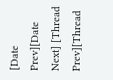[Date Prev][Date Next] [Thread Prev][Thread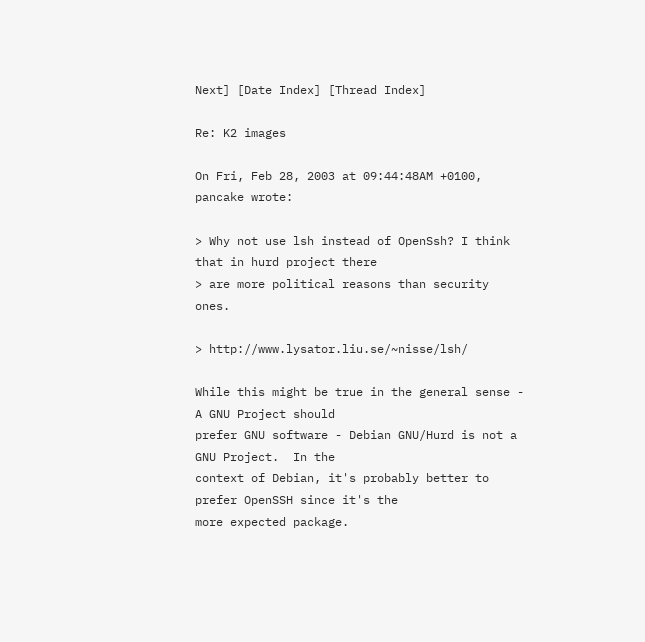Next] [Date Index] [Thread Index]

Re: K2 images

On Fri, Feb 28, 2003 at 09:44:48AM +0100, pancake wrote:

> Why not use lsh instead of OpenSsh? I think that in hurd project there
> are more political reasons than security ones.

> http://www.lysator.liu.se/~nisse/lsh/

While this might be true in the general sense - A GNU Project should
prefer GNU software - Debian GNU/Hurd is not a GNU Project.  In the
context of Debian, it's probably better to prefer OpenSSH since it's the
more expected package.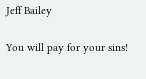Jeff Bailey

You will pay for your sins!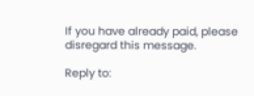If you have already paid, please disregard this message.

Reply to: